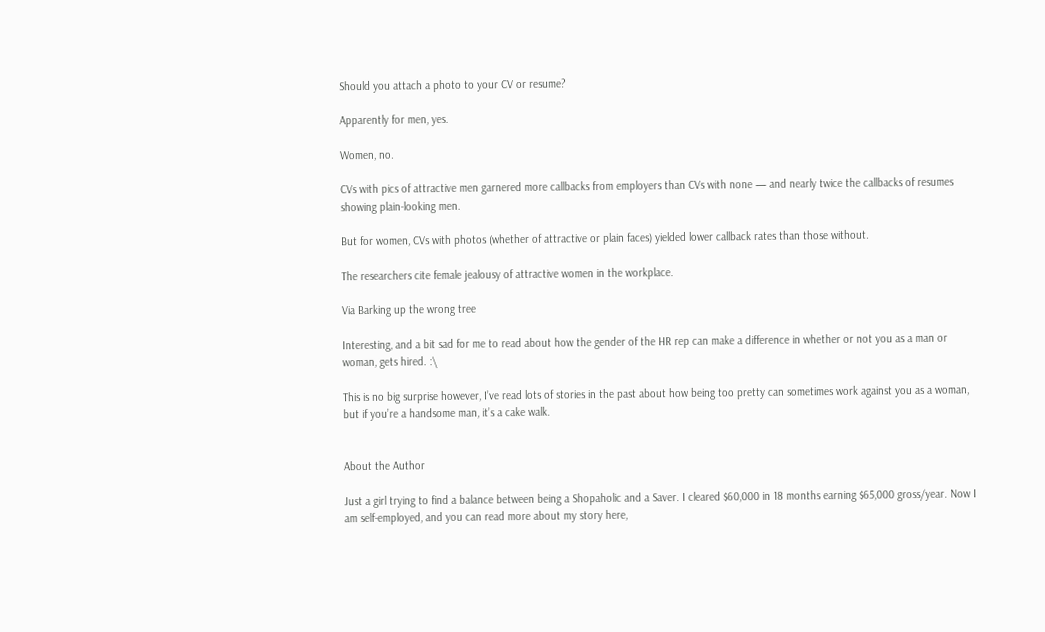Should you attach a photo to your CV or resume?

Apparently for men, yes.

Women, no.

CVs with pics of attractive men garnered more callbacks from employers than CVs with none — and nearly twice the callbacks of resumes showing plain-looking men.

But for women, CVs with photos (whether of attractive or plain faces) yielded lower callback rates than those without.

The researchers cite female jealousy of attractive women in the workplace.

Via Barking up the wrong tree

Interesting, and a bit sad for me to read about how the gender of the HR rep can make a difference in whether or not you as a man or woman, gets hired. :\

This is no big surprise however, I’ve read lots of stories in the past about how being too pretty can sometimes work against you as a woman, but if you’re a handsome man, it’s a cake walk.


About the Author

Just a girl trying to find a balance between being a Shopaholic and a Saver. I cleared $60,000 in 18 months earning $65,000 gross/year. Now I am self-employed, and you can read more about my story here,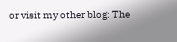or visit my other blog: The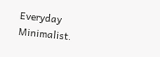Everyday Minimalist.